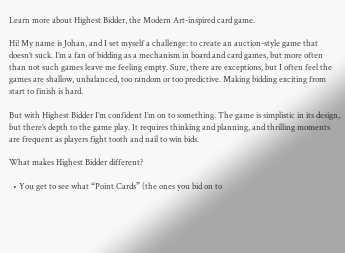Learn more about Highest Bidder, the Modern Art-inspired card game.

Hi! My name is Johan, and I set myself a challenge: to create an auction-style game that doesn’t suck. I’m a fan of bidding as a mechanism in board and card games, but more often than not such games leave me feeling empty. Sure, there are exceptions, but I often feel the games are shallow, unbalanced, too random or too predictive. Making bidding exciting from start to finish is hard.

But with Highest Bidder I’m confident I’m on to something. The game is simplistic in its design, but there’s depth to the game play. It requires thinking and planning, and thrilling moments are frequent as players fight tooth and nail to win bids.

What makes Highest Bidder different?

  • You get to see what “Point Cards” (the ones you bid on to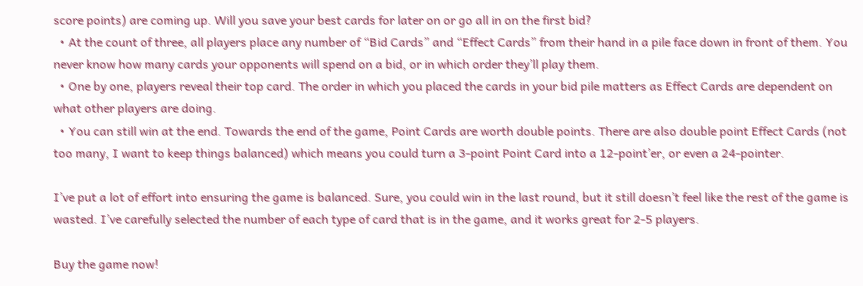score points) are coming up. Will you save your best cards for later on or go all in on the first bid?
  • At the count of three, all players place any number of “Bid Cards” and “Effect Cards” from their hand in a pile face down in front of them. You never know how many cards your opponents will spend on a bid, or in which order they’ll play them.
  • One by one, players reveal their top card. The order in which you placed the cards in your bid pile matters as Effect Cards are dependent on what other players are doing.
  • You can still win at the end. Towards the end of the game, Point Cards are worth double points. There are also double point Effect Cards (not too many, I want to keep things balanced) which means you could turn a 3-point Point Card into a 12-point’er, or even a 24-pointer.

I’ve put a lot of effort into ensuring the game is balanced. Sure, you could win in the last round, but it still doesn’t feel like the rest of the game is wasted. I’ve carefully selected the number of each type of card that is in the game, and it works great for 2-5 players.

Buy the game now!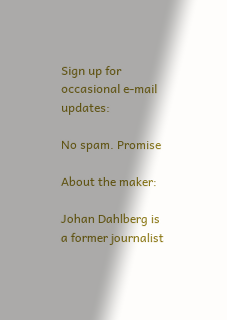Sign up for occasional e-mail updates:

No spam. Promise

About the maker:

Johan Dahlberg is a former journalist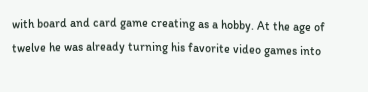with board and card game creating as a hobby. At the age of twelve he was already turning his favorite video games into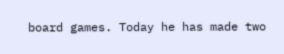board games. Today he has made two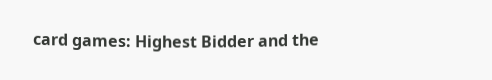card games: Highest Bidder and the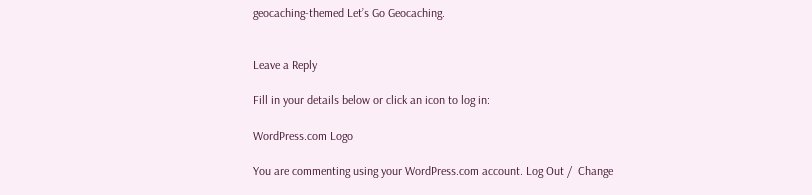geocaching-themed Let’s Go Geocaching.


Leave a Reply

Fill in your details below or click an icon to log in:

WordPress.com Logo

You are commenting using your WordPress.com account. Log Out /  Change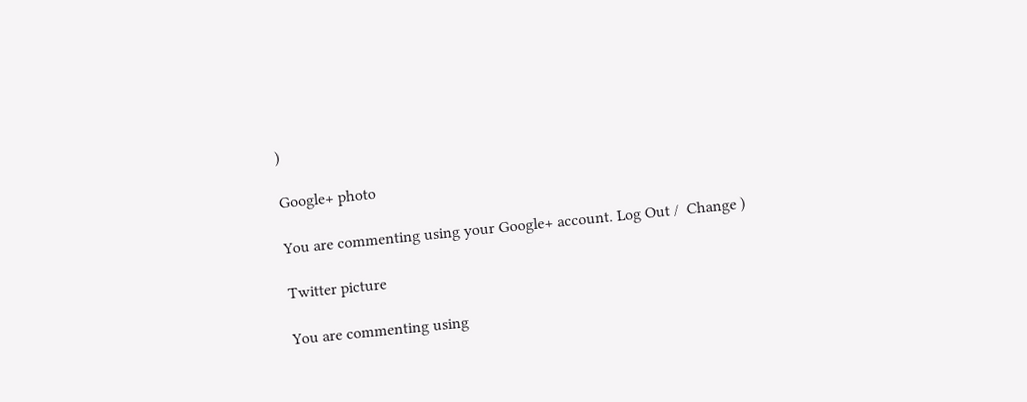)

Google+ photo

You are commenting using your Google+ account. Log Out /  Change )

Twitter picture

You are commenting using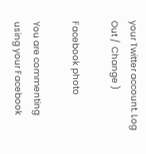your Twitter account. Log Out /  Change )

Facebook photo

You are commenting using your Facebook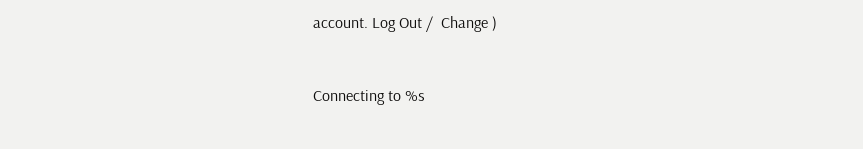account. Log Out /  Change )


Connecting to %s